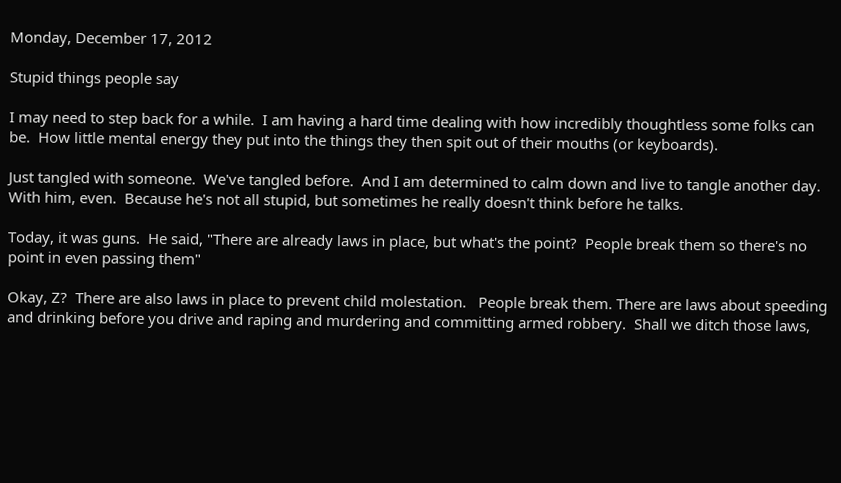Monday, December 17, 2012

Stupid things people say

I may need to step back for a while.  I am having a hard time dealing with how incredibly thoughtless some folks can be.  How little mental energy they put into the things they then spit out of their mouths (or keyboards).

Just tangled with someone.  We've tangled before.  And I am determined to calm down and live to tangle another day.  With him, even.  Because he's not all stupid, but sometimes he really doesn't think before he talks.

Today, it was guns.  He said, "There are already laws in place, but what's the point?  People break them so there's no point in even passing them"

Okay, Z?  There are also laws in place to prevent child molestation.   People break them. There are laws about speeding and drinking before you drive and raping and murdering and committing armed robbery.  Shall we ditch those laws,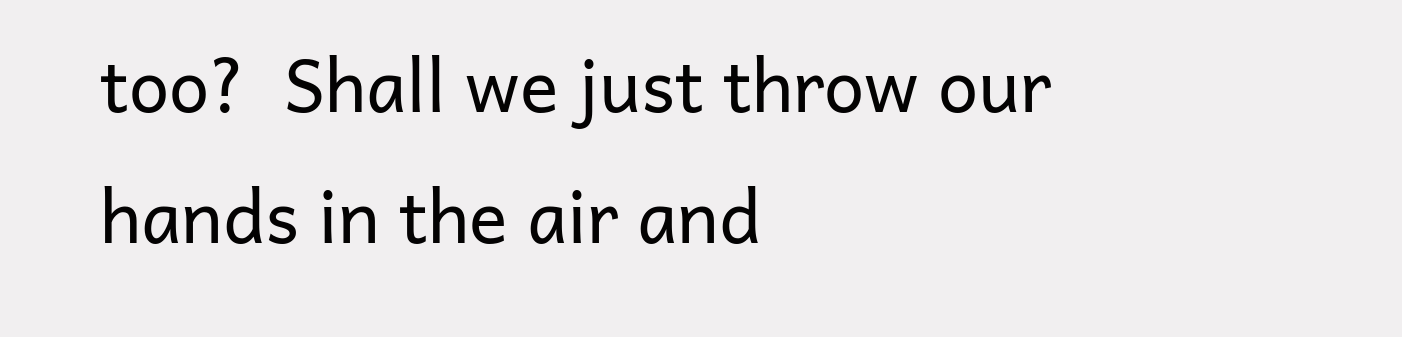too?  Shall we just throw our hands in the air and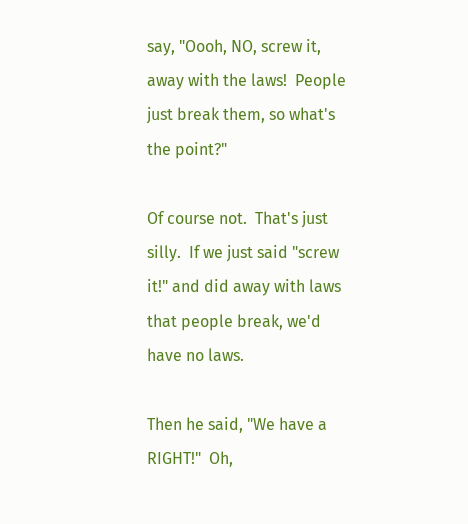say, "Oooh, NO, screw it, away with the laws!  People just break them, so what's the point?"

Of course not.  That's just silly.  If we just said "screw it!" and did away with laws that people break, we'd have no laws.

Then he said, "We have a RIGHT!"  Oh,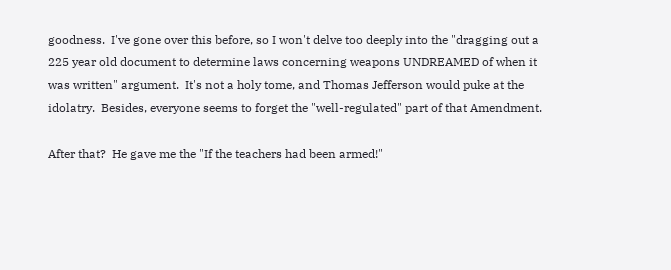goodness.  I've gone over this before, so I won't delve too deeply into the "dragging out a 225 year old document to determine laws concerning weapons UNDREAMED of when it was written" argument.  It's not a holy tome, and Thomas Jefferson would puke at the idolatry.  Besides, everyone seems to forget the "well-regulated" part of that Amendment.

After that?  He gave me the "If the teachers had been armed!"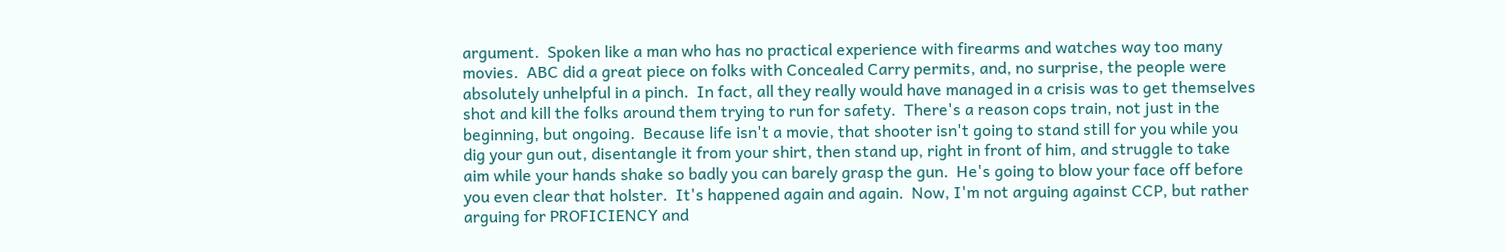argument.  Spoken like a man who has no practical experience with firearms and watches way too many movies.  ABC did a great piece on folks with Concealed Carry permits, and, no surprise, the people were absolutely unhelpful in a pinch.  In fact, all they really would have managed in a crisis was to get themselves shot and kill the folks around them trying to run for safety.  There's a reason cops train, not just in the beginning, but ongoing.  Because life isn't a movie, that shooter isn't going to stand still for you while you dig your gun out, disentangle it from your shirt, then stand up, right in front of him, and struggle to take aim while your hands shake so badly you can barely grasp the gun.  He's going to blow your face off before you even clear that holster.  It's happened again and again.  Now, I'm not arguing against CCP, but rather arguing for PROFICIENCY and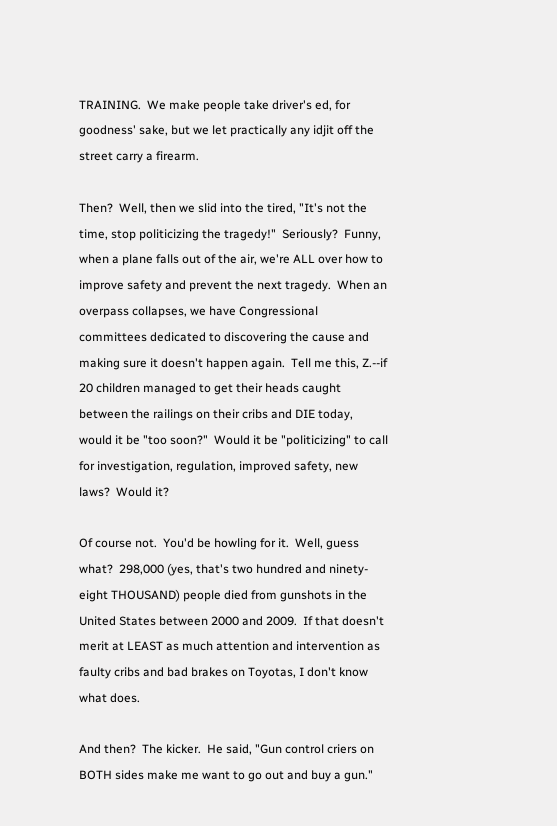TRAINING.  We make people take driver's ed, for goodness' sake, but we let practically any idjit off the street carry a firearm.

Then?  Well, then we slid into the tired, "It's not the time, stop politicizing the tragedy!"  Seriously?  Funny, when a plane falls out of the air, we're ALL over how to improve safety and prevent the next tragedy.  When an overpass collapses, we have Congressional committees dedicated to discovering the cause and making sure it doesn't happen again.  Tell me this, Z.--if 20 children managed to get their heads caught between the railings on their cribs and DIE today, would it be "too soon?"  Would it be "politicizing" to call for investigation, regulation, improved safety, new laws?  Would it?

Of course not.  You'd be howling for it.  Well, guess what?  298,000 (yes, that's two hundred and ninety-eight THOUSAND) people died from gunshots in the United States between 2000 and 2009.  If that doesn't merit at LEAST as much attention and intervention as faulty cribs and bad brakes on Toyotas, I don't know what does.

And then?  The kicker.  He said, "Gun control criers on BOTH sides make me want to go out and buy a gun."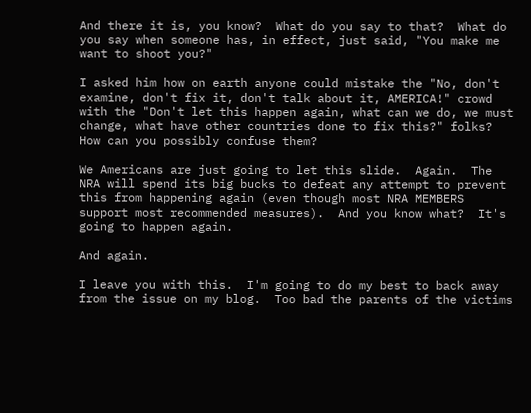And there it is, you know?  What do you say to that?  What do you say when someone has, in effect, just said, "You make me want to shoot you?"

I asked him how on earth anyone could mistake the "No, don't examine, don't fix it, don't talk about it, AMERICA!" crowd with the "Don't let this happen again, what can we do, we must change, what have other countries done to fix this?" folks?  How can you possibly confuse them?

We Americans are just going to let this slide.  Again.  The NRA will spend its big bucks to defeat any attempt to prevent this from happening again (even though most NRA MEMBERS support most recommended measures).  And you know what?  It's going to happen again.

And again.

I leave you with this.  I'm going to do my best to back away from the issue on my blog.  Too bad the parents of the victims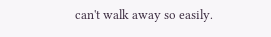can't walk away so easily.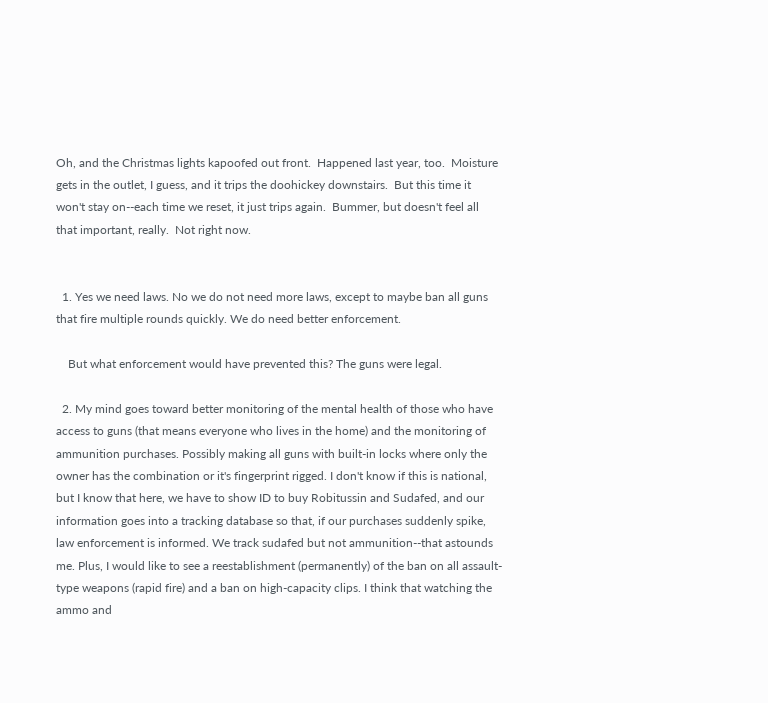Oh, and the Christmas lights kapoofed out front.  Happened last year, too.  Moisture gets in the outlet, I guess, and it trips the doohickey downstairs.  But this time it won't stay on--each time we reset, it just trips again.  Bummer, but doesn't feel all that important, really.  Not right now.


  1. Yes we need laws. No we do not need more laws, except to maybe ban all guns that fire multiple rounds quickly. We do need better enforcement.

    But what enforcement would have prevented this? The guns were legal.

  2. My mind goes toward better monitoring of the mental health of those who have access to guns (that means everyone who lives in the home) and the monitoring of ammunition purchases. Possibly making all guns with built-in locks where only the owner has the combination or it's fingerprint rigged. I don't know if this is national, but I know that here, we have to show ID to buy Robitussin and Sudafed, and our information goes into a tracking database so that, if our purchases suddenly spike, law enforcement is informed. We track sudafed but not ammunition--that astounds me. Plus, I would like to see a reestablishment (permanently) of the ban on all assault-type weapons (rapid fire) and a ban on high-capacity clips. I think that watching the ammo and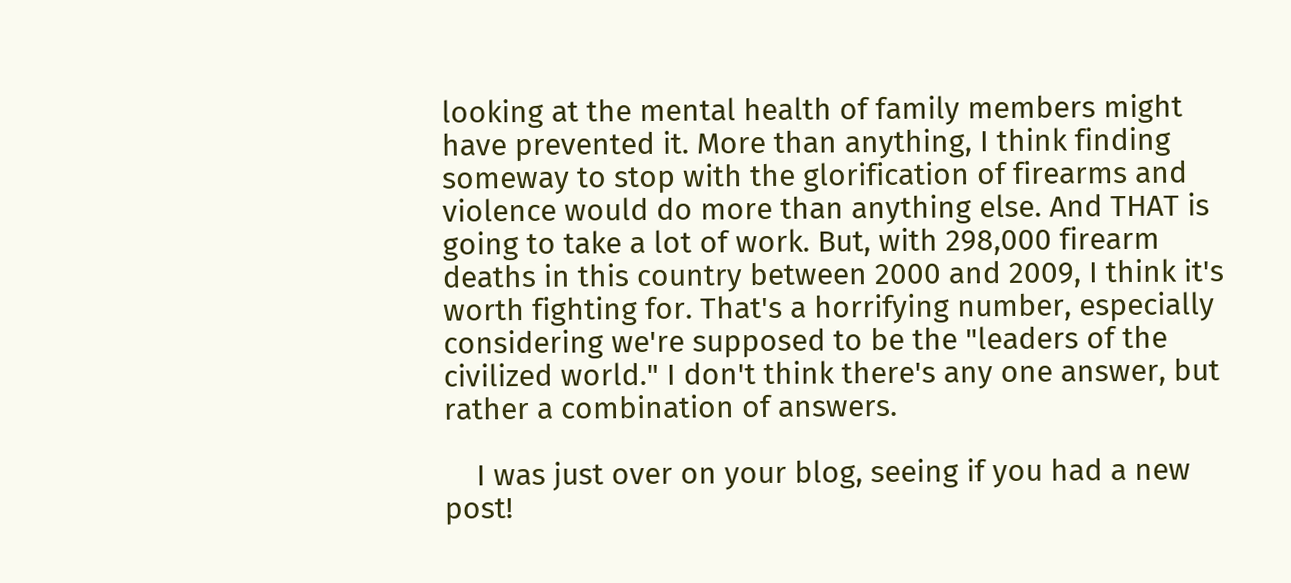looking at the mental health of family members might have prevented it. More than anything, I think finding someway to stop with the glorification of firearms and violence would do more than anything else. And THAT is going to take a lot of work. But, with 298,000 firearm deaths in this country between 2000 and 2009, I think it's worth fighting for. That's a horrifying number, especially considering we're supposed to be the "leaders of the civilized world." I don't think there's any one answer, but rather a combination of answers.

    I was just over on your blog, seeing if you had a new post!